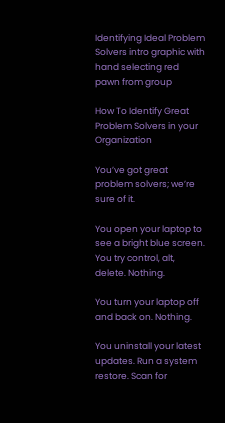Identifying Ideal Problem Solvers intro graphic with hand selecting red pawn from group

How To Identify Great Problem Solvers in your Organization

You’ve got great problem solvers; we’re sure of it.

You open your laptop to see a bright blue screen.
You try control, alt, delete. Nothing.

You turn your laptop off and back on. Nothing.

You uninstall your latest updates. Run a system restore. Scan for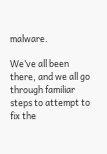malware.

We’ve all been there, and we all go through familiar steps to attempt to fix the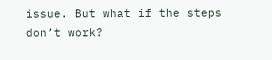issue. But what if the steps don’t work?